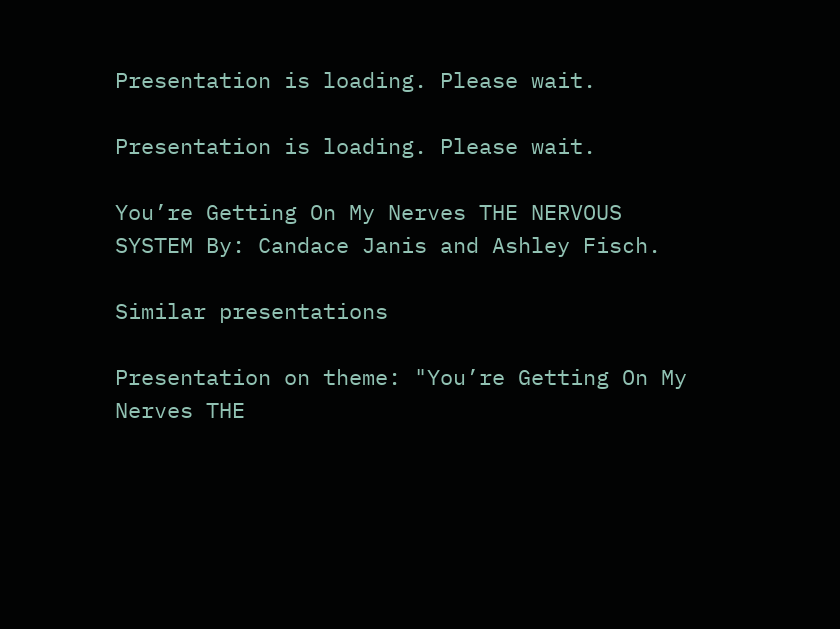Presentation is loading. Please wait.

Presentation is loading. Please wait.

You’re Getting On My Nerves THE NERVOUS SYSTEM By: Candace Janis and Ashley Fisch.

Similar presentations

Presentation on theme: "You’re Getting On My Nerves THE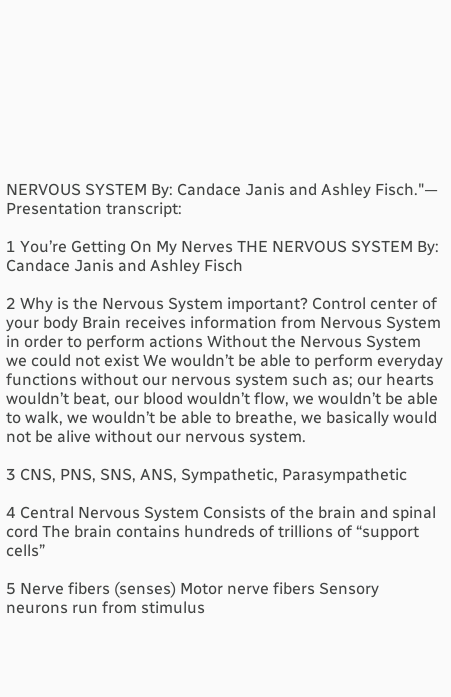NERVOUS SYSTEM By: Candace Janis and Ashley Fisch."— Presentation transcript:

1 You’re Getting On My Nerves THE NERVOUS SYSTEM By: Candace Janis and Ashley Fisch

2 Why is the Nervous System important? Control center of your body Brain receives information from Nervous System in order to perform actions Without the Nervous System we could not exist We wouldn’t be able to perform everyday functions without our nervous system such as; our hearts wouldn’t beat, our blood wouldn’t flow, we wouldn’t be able to walk, we wouldn’t be able to breathe, we basically would not be alive without our nervous system.

3 CNS, PNS, SNS, ANS, Sympathetic, Parasympathetic

4 Central Nervous System Consists of the brain and spinal cord The brain contains hundreds of trillions of “support cells”

5 Nerve fibers (senses) Motor nerve fibers Sensory neurons run from stimulus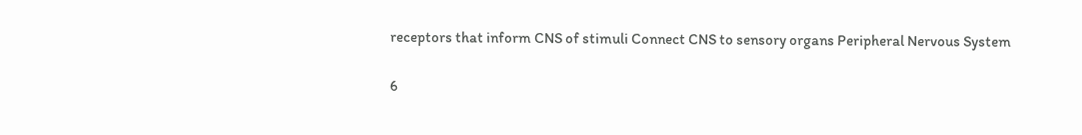receptors that inform CNS of stimuli Connect CNS to sensory organs Peripheral Nervous System

6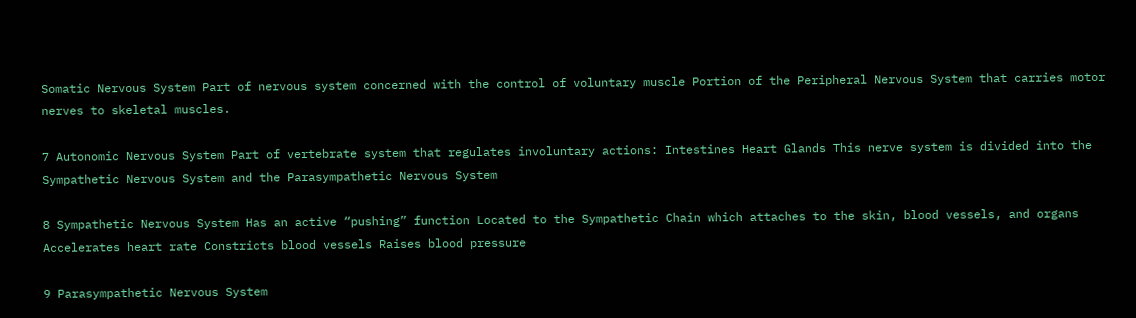Somatic Nervous System Part of nervous system concerned with the control of voluntary muscle Portion of the Peripheral Nervous System that carries motor nerves to skeletal muscles.

7 Autonomic Nervous System Part of vertebrate system that regulates involuntary actions: Intestines Heart Glands This nerve system is divided into the Sympathetic Nervous System and the Parasympathetic Nervous System

8 Sympathetic Nervous System Has an active “pushing” function Located to the Sympathetic Chain which attaches to the skin, blood vessels, and organs Accelerates heart rate Constricts blood vessels Raises blood pressure

9 Parasympathetic Nervous System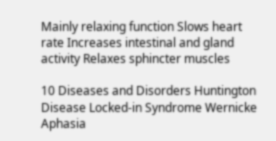Mainly relaxing function Slows heart rate Increases intestinal and gland activity Relaxes sphincter muscles

10 Diseases and Disorders Huntington Disease Locked-in Syndrome Wernicke Aphasia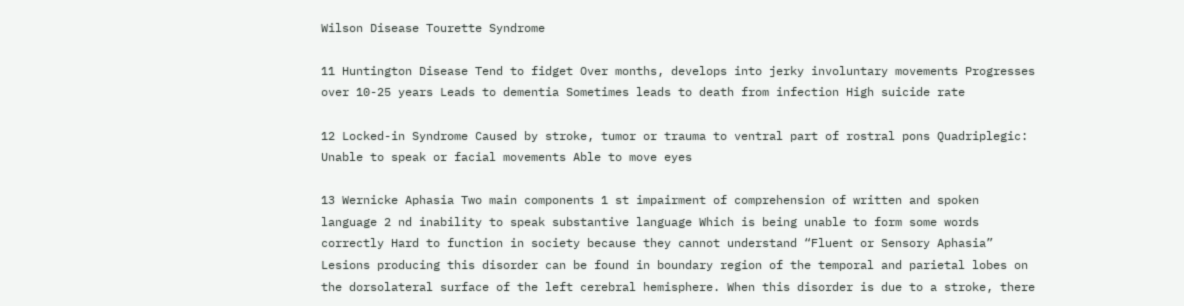Wilson Disease Tourette Syndrome

11 Huntington Disease Tend to fidget Over months, develops into jerky involuntary movements Progresses over 10-25 years Leads to dementia Sometimes leads to death from infection High suicide rate

12 Locked-in Syndrome Caused by stroke, tumor or trauma to ventral part of rostral pons Quadriplegic: Unable to speak or facial movements Able to move eyes

13 Wernicke Aphasia Two main components 1 st impairment of comprehension of written and spoken language 2 nd inability to speak substantive language Which is being unable to form some words correctly Hard to function in society because they cannot understand “Fluent or Sensory Aphasia” Lesions producing this disorder can be found in boundary region of the temporal and parietal lobes on the dorsolateral surface of the left cerebral hemisphere. When this disorder is due to a stroke, there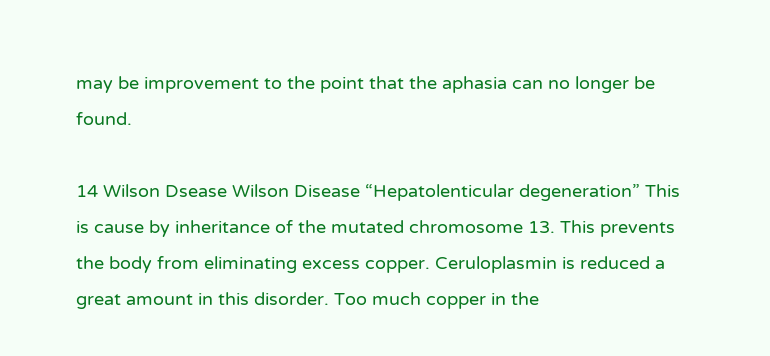may be improvement to the point that the aphasia can no longer be found.

14 Wilson Dsease Wilson Disease “Hepatolenticular degeneration” This is cause by inheritance of the mutated chromosome 13. This prevents the body from eliminating excess copper. Ceruloplasmin is reduced a great amount in this disorder. Too much copper in the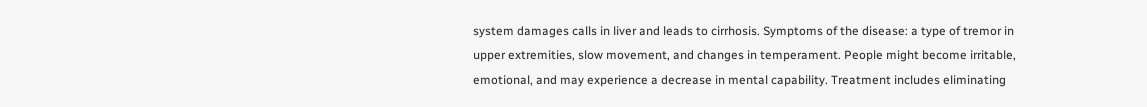system damages calls in liver and leads to cirrhosis. Symptoms of the disease: a type of tremor in upper extremities, slow movement, and changes in temperament. People might become irritable, emotional, and may experience a decrease in mental capability. Treatment includes eliminating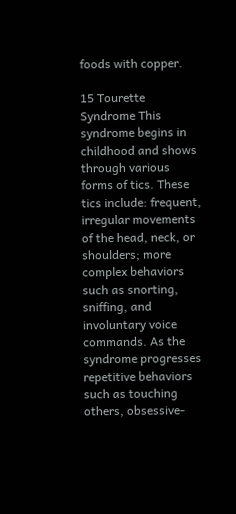foods with copper.

15 Tourette Syndrome This syndrome begins in childhood and shows through various forms of tics. These tics include: frequent, irregular movements of the head, neck, or shoulders; more complex behaviors such as snorting, sniffing, and involuntary voice commands. As the syndrome progresses repetitive behaviors such as touching others, obsessive-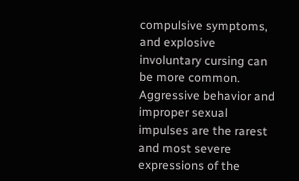compulsive symptoms, and explosive involuntary cursing can be more common. Aggressive behavior and improper sexual impulses are the rarest and most severe expressions of the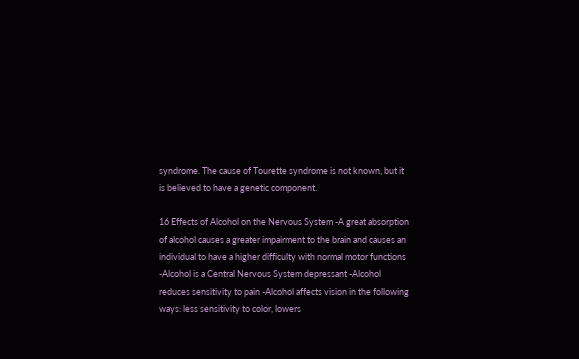syndrome. The cause of Tourette syndrome is not known, but it is believed to have a genetic component.

16 Effects of Alcohol on the Nervous System -A great absorption of alcohol causes a greater impairment to the brain and causes an individual to have a higher difficulty with normal motor functions -Alcohol is a Central Nervous System depressant -Alcohol reduces sensitivity to pain -Alcohol affects vision in the following ways: less sensitivity to color, lowers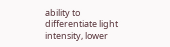ability to differentiate light intensity, lower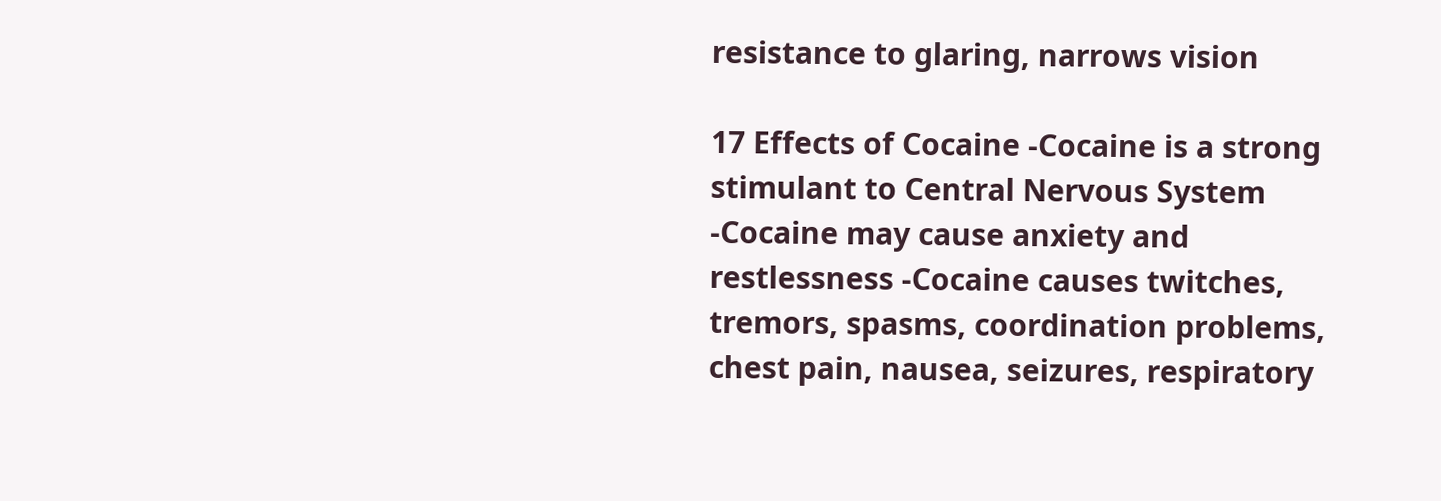resistance to glaring, narrows vision

17 Effects of Cocaine -Cocaine is a strong stimulant to Central Nervous System -Cocaine may cause anxiety and restlessness -Cocaine causes twitches, tremors, spasms, coordination problems, chest pain, nausea, seizures, respiratory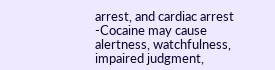arrest, and cardiac arrest -Cocaine may cause alertness, watchfulness, impaired judgment,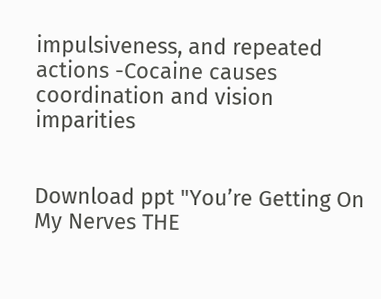impulsiveness, and repeated actions -Cocaine causes coordination and vision imparities


Download ppt "You’re Getting On My Nerves THE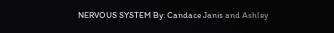NERVOUS SYSTEM By: Candace Janis and Ashley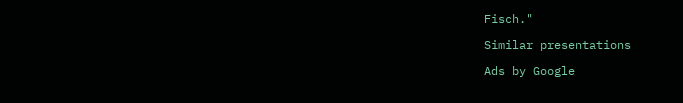Fisch."

Similar presentations

Ads by Google